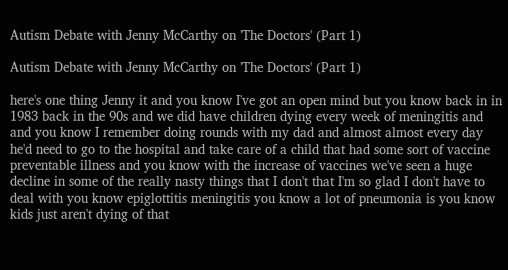Autism Debate with Jenny McCarthy on 'The Doctors' (Part 1)

Autism Debate with Jenny McCarthy on 'The Doctors' (Part 1)

here's one thing Jenny it and you know I've got an open mind but you know back in in 1983 back in the 90s and we did have children dying every week of meningitis and and you know I remember doing rounds with my dad and almost almost every day he'd need to go to the hospital and take care of a child that had some sort of vaccine preventable illness and you know with the increase of vaccines we've seen a huge decline in some of the really nasty things that I don't that I'm so glad I don't have to deal with you know epiglottitis meningitis you know a lot of pneumonia is you know kids just aren't dying of that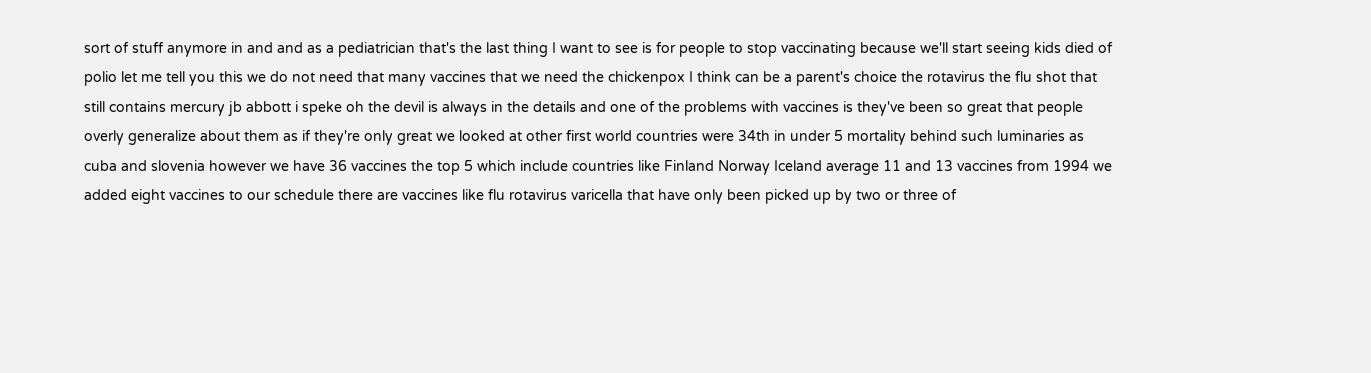sort of stuff anymore in and and as a pediatrician that's the last thing I want to see is for people to stop vaccinating because we'll start seeing kids died of polio let me tell you this we do not need that many vaccines that we need the chickenpox I think can be a parent's choice the rotavirus the flu shot that still contains mercury jb abbott i speke oh the devil is always in the details and one of the problems with vaccines is they've been so great that people overly generalize about them as if they're only great we looked at other first world countries were 34th in under 5 mortality behind such luminaries as cuba and slovenia however we have 36 vaccines the top 5 which include countries like Finland Norway Iceland average 11 and 13 vaccines from 1994 we added eight vaccines to our schedule there are vaccines like flu rotavirus varicella that have only been picked up by two or three of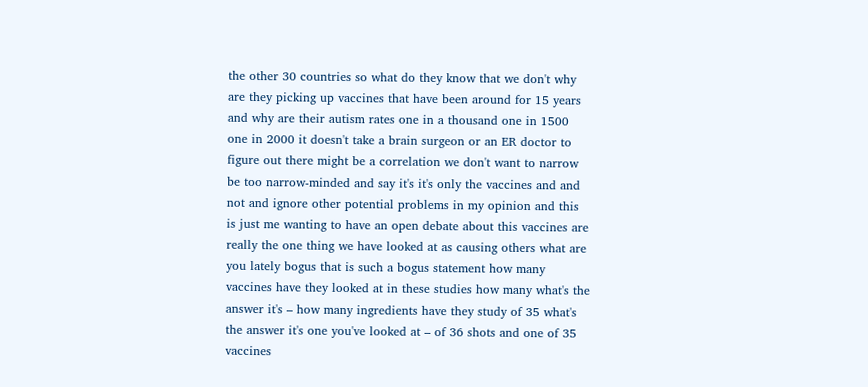the other 30 countries so what do they know that we don't why are they picking up vaccines that have been around for 15 years and why are their autism rates one in a thousand one in 1500 one in 2000 it doesn't take a brain surgeon or an ER doctor to figure out there might be a correlation we don't want to narrow be too narrow-minded and say it's it's only the vaccines and and not and ignore other potential problems in my opinion and this is just me wanting to have an open debate about this vaccines are really the one thing we have looked at as causing others what are you lately bogus that is such a bogus statement how many vaccines have they looked at in these studies how many what's the answer it's – how many ingredients have they study of 35 what's the answer it's one you've looked at – of 36 shots and one of 35 vaccines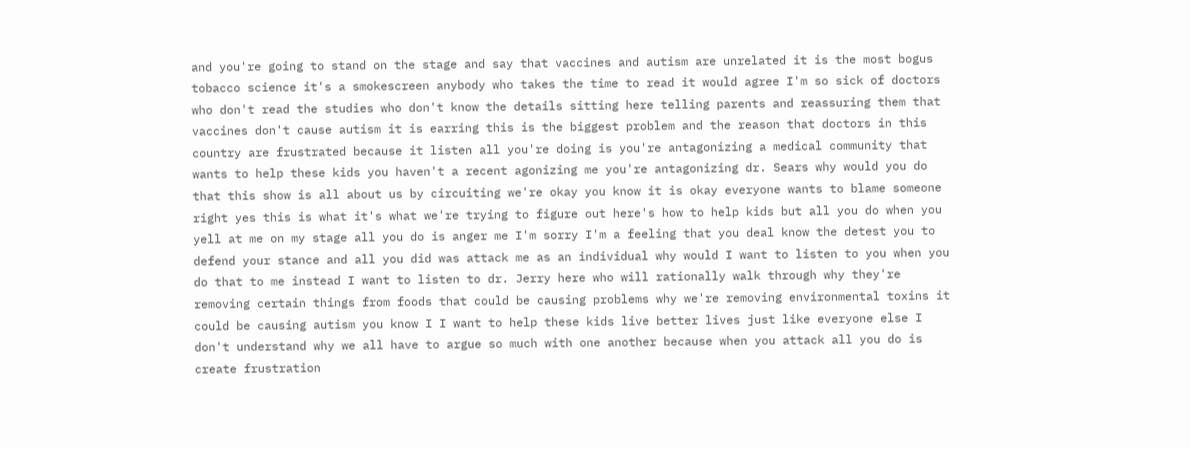and you're going to stand on the stage and say that vaccines and autism are unrelated it is the most bogus tobacco science it's a smokescreen anybody who takes the time to read it would agree I'm so sick of doctors who don't read the studies who don't know the details sitting here telling parents and reassuring them that vaccines don't cause autism it is earring this is the biggest problem and the reason that doctors in this country are frustrated because it listen all you're doing is you're antagonizing a medical community that wants to help these kids you haven't a recent agonizing me you're antagonizing dr. Sears why would you do that this show is all about us by circuiting we're okay you know it is okay everyone wants to blame someone right yes this is what it's what we're trying to figure out here's how to help kids but all you do when you yell at me on my stage all you do is anger me I'm sorry I'm a feeling that you deal know the detest you to defend your stance and all you did was attack me as an individual why would I want to listen to you when you do that to me instead I want to listen to dr. Jerry here who will rationally walk through why they're removing certain things from foods that could be causing problems why we're removing environmental toxins it could be causing autism you know I I want to help these kids live better lives just like everyone else I don't understand why we all have to argue so much with one another because when you attack all you do is create frustration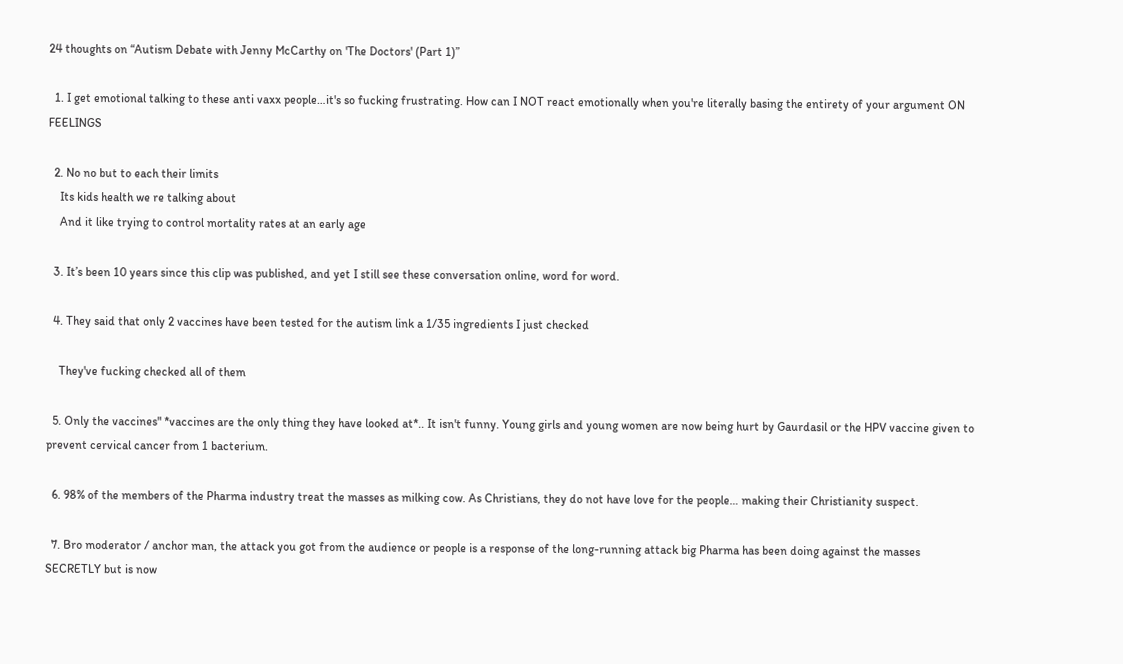24 thoughts on “Autism Debate with Jenny McCarthy on 'The Doctors' (Part 1)”

  1. I get emotional talking to these anti vaxx people…it's so fucking frustrating. How can I NOT react emotionally when you're literally basing the entirety of your argument ON FEELINGS

  2. No no but to each their limits
    Its kids health we re talking about
    And it like trying to control mortality rates at an early age

  3. It’s been 10 years since this clip was published, and yet I still see these conversation online, word for word.

  4. They said that only 2 vaccines have been tested for the autism link a 1/35 ingredients I just checked

    They've fucking checked all of them

  5. Only the vaccines" *vaccines are the only thing they have looked at*.. It isn't funny. Young girls and young women are now being hurt by Gaurdasil or the HPV vaccine given to prevent cervical cancer from 1 bacterium.

  6. 98% of the members of the Pharma industry treat the masses as milking cow. As Christians, they do not have love for the people… making their Christianity suspect.

  7. Bro moderator / anchor man, the attack you got from the audience or people is a response of the long-running attack big Pharma has been doing against the masses SECRETLY but is now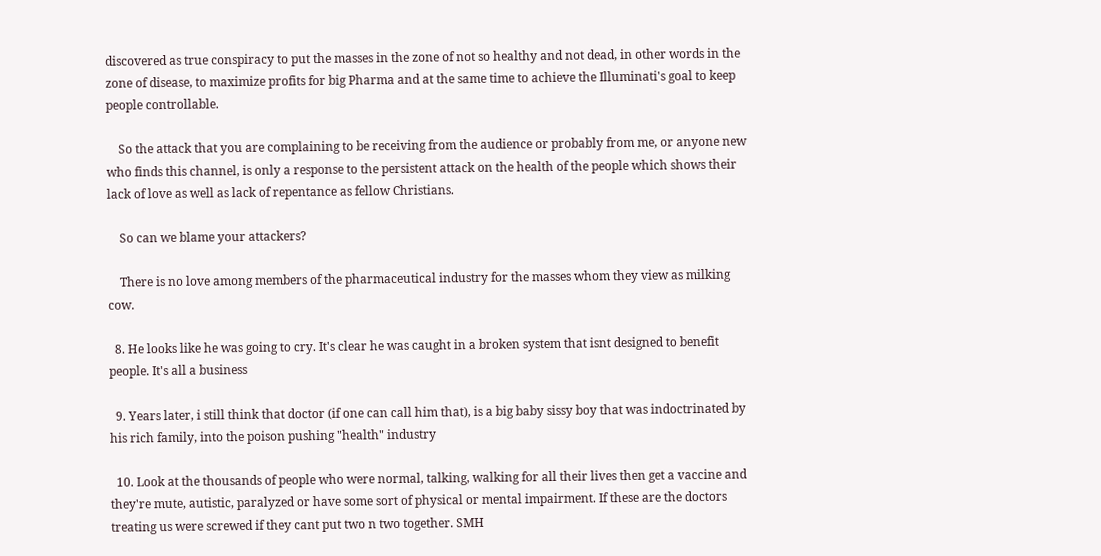discovered as true conspiracy to put the masses in the zone of not so healthy and not dead, in other words in the zone of disease, to maximize profits for big Pharma and at the same time to achieve the Illuminati's goal to keep people controllable.

    So the attack that you are complaining to be receiving from the audience or probably from me, or anyone new who finds this channel, is only a response to the persistent attack on the health of the people which shows their lack of love as well as lack of repentance as fellow Christians.

    So can we blame your attackers?

    There is no love among members of the pharmaceutical industry for the masses whom they view as milking cow.

  8. He looks like he was going to cry. It's clear he was caught in a broken system that isnt designed to benefit people. It's all a business

  9. Years later, i still think that doctor (if one can call him that), is a big baby sissy boy that was indoctrinated by his rich family, into the poison pushing "health" industry

  10. Look at the thousands of people who were normal, talking, walking for all their lives then get a vaccine and they're mute, autistic, paralyzed or have some sort of physical or mental impairment. If these are the doctors treating us were screwed if they cant put two n two together. SMH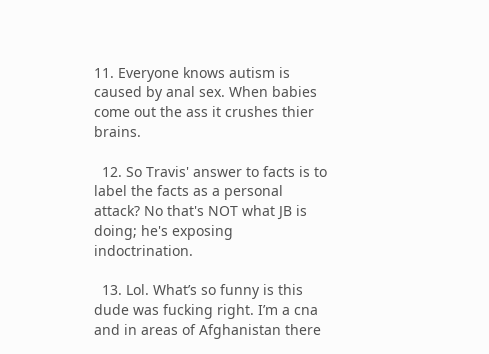11. Everyone knows autism is caused by anal sex. When babies come out the ass it crushes thier brains.

  12. So Travis' answer to facts is to label the facts as a personal attack? No that's NOT what JB is doing; he's exposing indoctrination.

  13. Lol. What’s so funny is this dude was fucking right. I’m a cna and in areas of Afghanistan there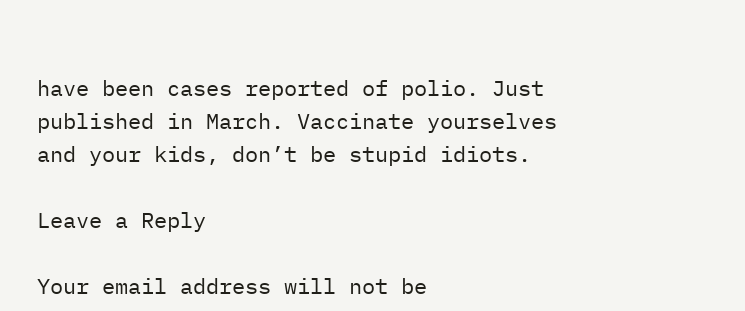have been cases reported of polio. Just published in March. Vaccinate yourselves and your kids, don’t be stupid idiots.

Leave a Reply

Your email address will not be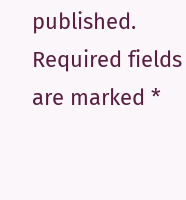published. Required fields are marked *